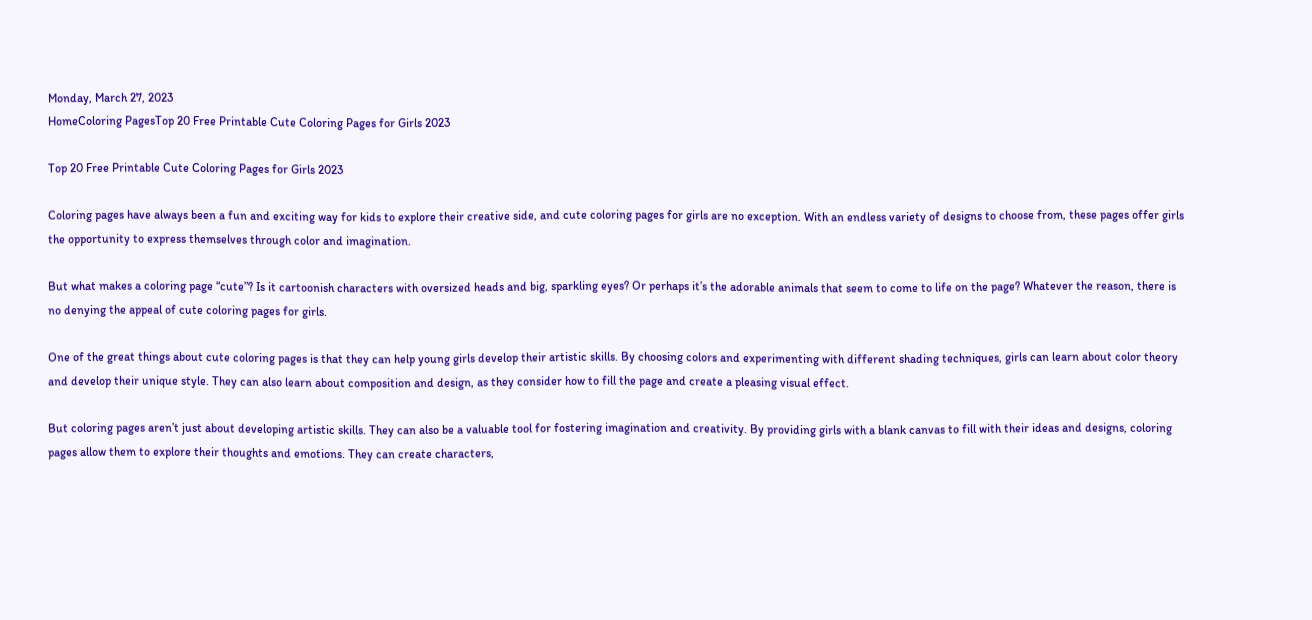Monday, March 27, 2023
HomeColoring PagesTop 20 Free Printable Cute Coloring Pages for Girls 2023

Top 20 Free Printable Cute Coloring Pages for Girls 2023

Coloring pages have always been a fun and exciting way for kids to explore their creative side, and cute coloring pages for girls are no exception. With an endless variety of designs to choose from, these pages offer girls the opportunity to express themselves through color and imagination.

But what makes a coloring page “cute”? Is it cartoonish characters with oversized heads and big, sparkling eyes? Or perhaps it’s the adorable animals that seem to come to life on the page? Whatever the reason, there is no denying the appeal of cute coloring pages for girls.

One of the great things about cute coloring pages is that they can help young girls develop their artistic skills. By choosing colors and experimenting with different shading techniques, girls can learn about color theory and develop their unique style. They can also learn about composition and design, as they consider how to fill the page and create a pleasing visual effect.

But coloring pages aren’t just about developing artistic skills. They can also be a valuable tool for fostering imagination and creativity. By providing girls with a blank canvas to fill with their ideas and designs, coloring pages allow them to explore their thoughts and emotions. They can create characters,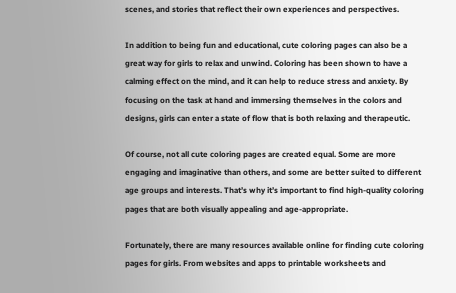scenes, and stories that reflect their own experiences and perspectives.

In addition to being fun and educational, cute coloring pages can also be a great way for girls to relax and unwind. Coloring has been shown to have a calming effect on the mind, and it can help to reduce stress and anxiety. By focusing on the task at hand and immersing themselves in the colors and designs, girls can enter a state of flow that is both relaxing and therapeutic.

Of course, not all cute coloring pages are created equal. Some are more engaging and imaginative than others, and some are better suited to different age groups and interests. That’s why it’s important to find high-quality coloring pages that are both visually appealing and age-appropriate.

Fortunately, there are many resources available online for finding cute coloring pages for girls. From websites and apps to printable worksheets and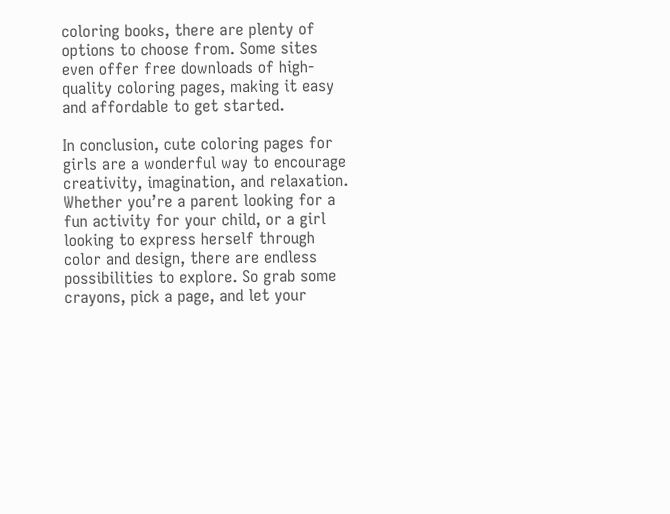coloring books, there are plenty of options to choose from. Some sites even offer free downloads of high-quality coloring pages, making it easy and affordable to get started.

In conclusion, cute coloring pages for girls are a wonderful way to encourage creativity, imagination, and relaxation. Whether you’re a parent looking for a fun activity for your child, or a girl looking to express herself through color and design, there are endless possibilities to explore. So grab some crayons, pick a page, and let your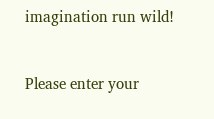imagination run wild!


Please enter your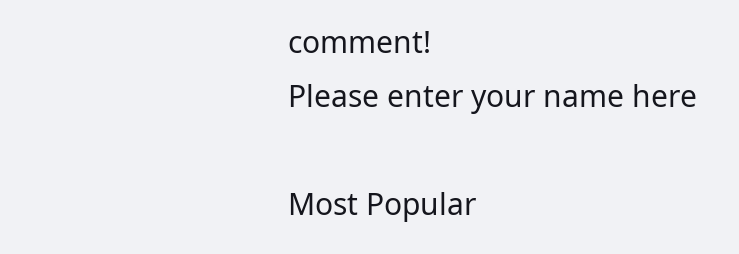comment!
Please enter your name here

Most Popular